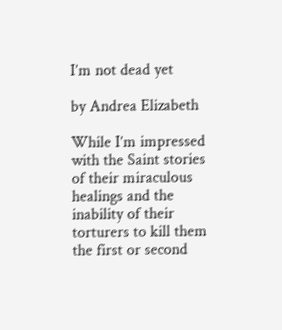I’m not dead yet

by Andrea Elizabeth

While I’m impressed with the Saint stories of their miraculous healings and the inability of their torturers to kill them the first or second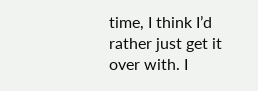time, I think I’d rather just get it over with. I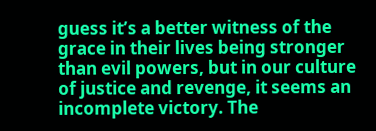guess it’s a better witness of the grace in their lives being stronger than evil powers, but in our culture of justice and revenge, it seems an incomplete victory. The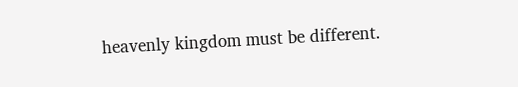heavenly kingdom must be different.